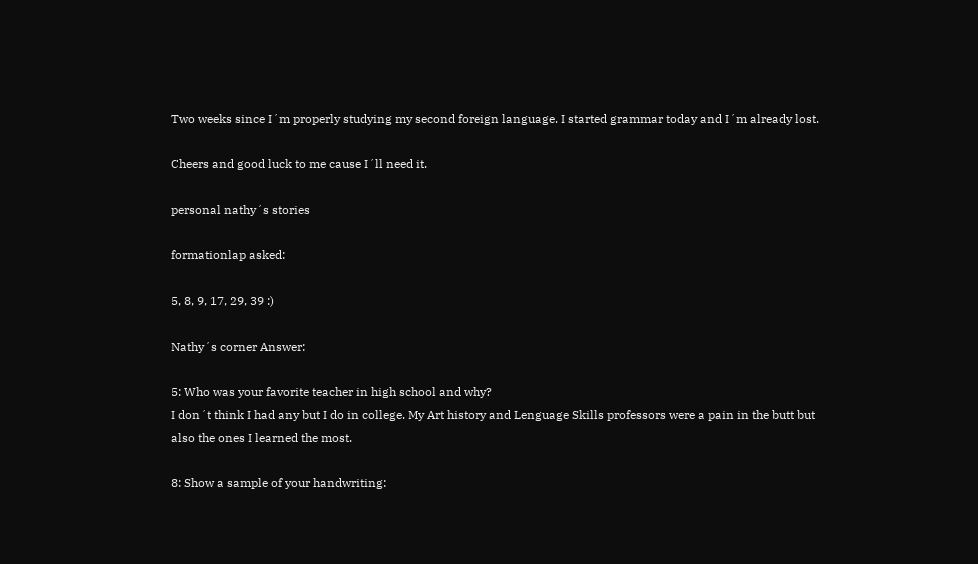Two weeks since I´m properly studying my second foreign language. I started grammar today and I´m already lost.

Cheers and good luck to me cause I´ll need it.

personal nathy´s stories

formationlap asked:

5, 8, 9, 17, 29, 39 :)

Nathy´s corner Answer:

5: Who was your favorite teacher in high school and why?
I don´t think I had any but I do in college. My Art history and Lenguage Skills professors were a pain in the butt but also the ones I learned the most.

8: Show a sample of your handwriting: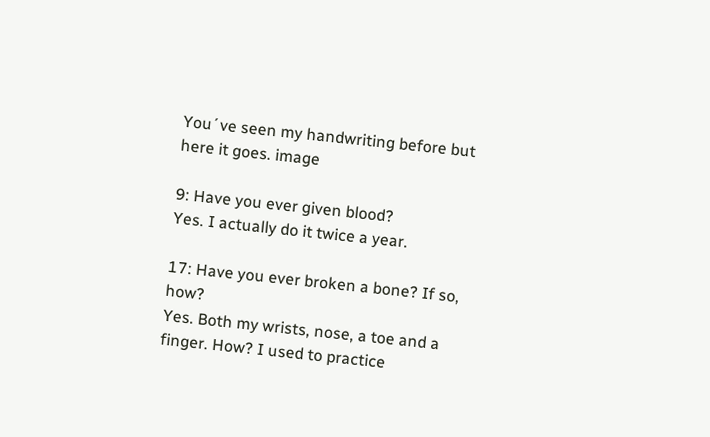You´ve seen my handwriting before but here it goes. image

9: Have you ever given blood?
Yes. I actually do it twice a year.

17: Have you ever broken a bone? If so, how?
Yes. Both my wrists, nose, a toe and a finger. How? I used to practice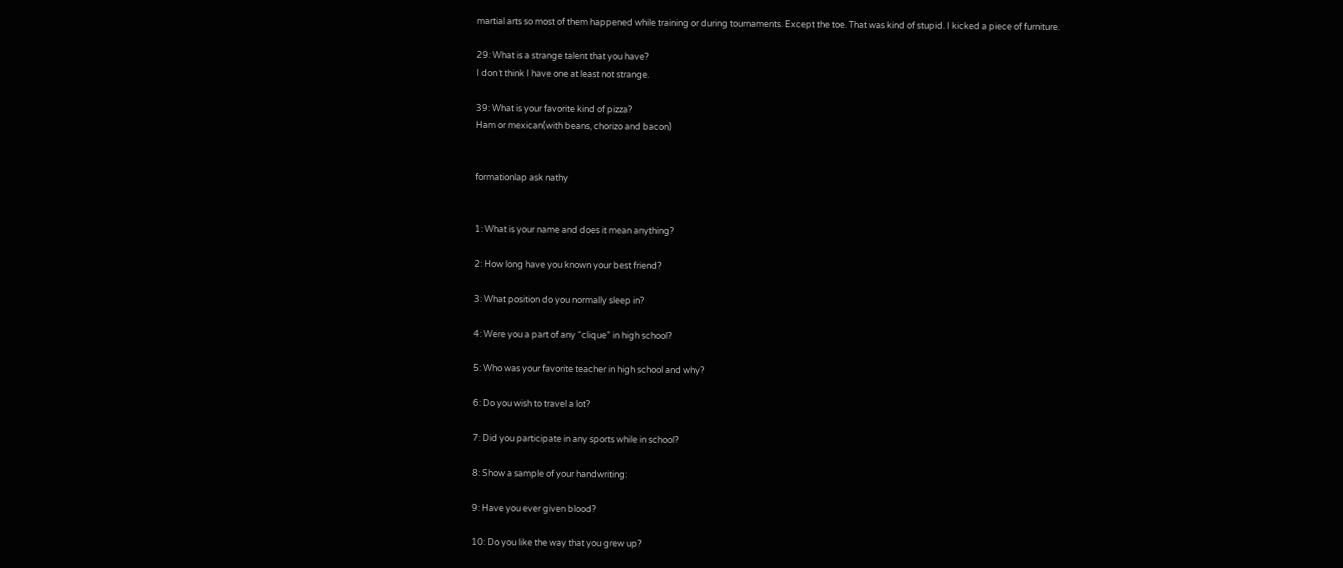martial arts so most of them happened while training or during tournaments. Except the toe. That was kind of stupid. I kicked a piece of furniture.

29: What is a strange talent that you have?
I don´t think I have one at least not strange.

39: What is your favorite kind of pizza?
Ham or mexican(with beans, chorizo and bacon)


formationlap ask nathy


1: What is your name and does it mean anything?

2: How long have you known your best friend?

3: What position do you normally sleep in?

4: Were you a part of any “clique” in high school?

5: Who was your favorite teacher in high school and why?

6: Do you wish to travel a lot?

7: Did you participate in any sports while in school?

8: Show a sample of your handwriting:

9: Have you ever given blood?

10: Do you like the way that you grew up?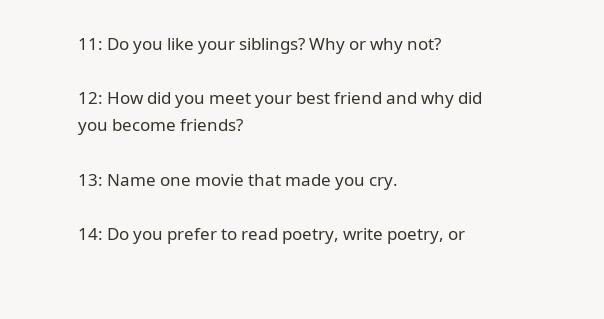11: Do you like your siblings? Why or why not?

12: How did you meet your best friend and why did you become friends?

13: Name one movie that made you cry.

14: Do you prefer to read poetry, write poetry, or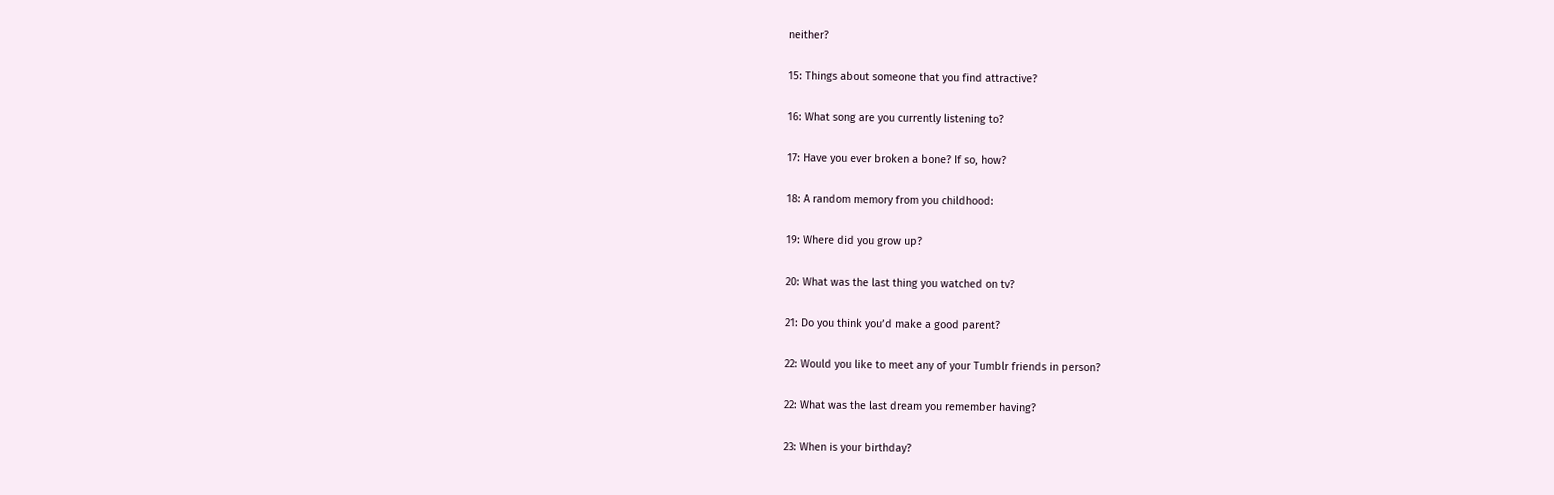neither?

15: Things about someone that you find attractive?

16: What song are you currently listening to?

17: Have you ever broken a bone? If so, how?

18: A random memory from you childhood:

19: Where did you grow up?

20: What was the last thing you watched on tv?

21: Do you think you’d make a good parent?

22: Would you like to meet any of your Tumblr friends in person?

22: What was the last dream you remember having?

23: When is your birthday?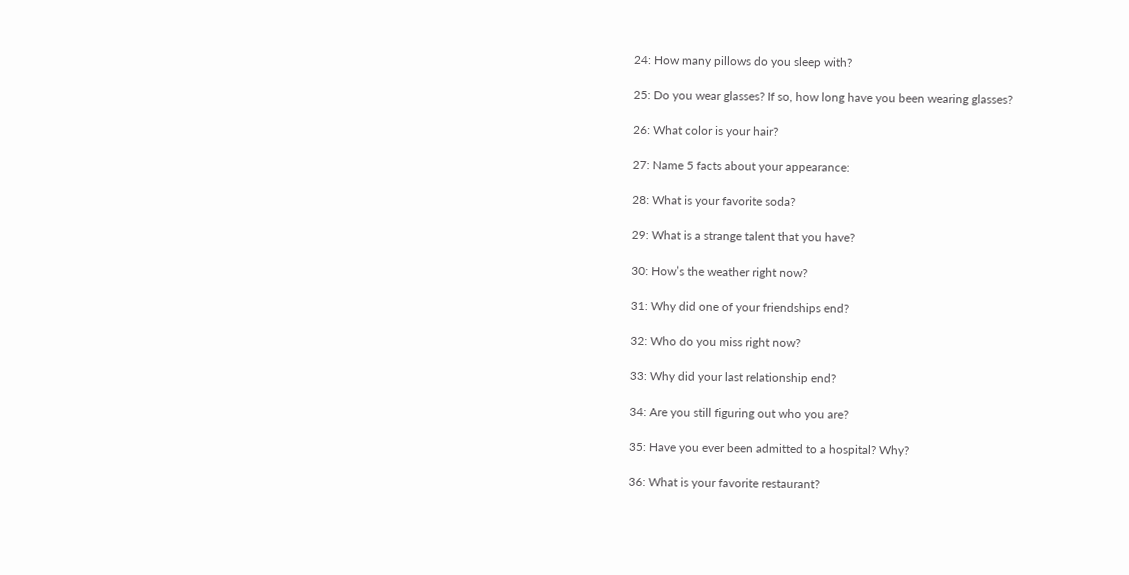24: How many pillows do you sleep with?

25: Do you wear glasses? If so, how long have you been wearing glasses?

26: What color is your hair?

27: Name 5 facts about your appearance:

28: What is your favorite soda?

29: What is a strange talent that you have?

30: How’s the weather right now?

31: Why did one of your friendships end?

32: Who do you miss right now?

33: Why did your last relationship end?

34: Are you still figuring out who you are?

35: Have you ever been admitted to a hospital? Why?

36: What is your favorite restaurant?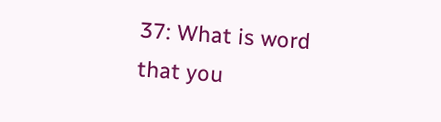37: What is word that you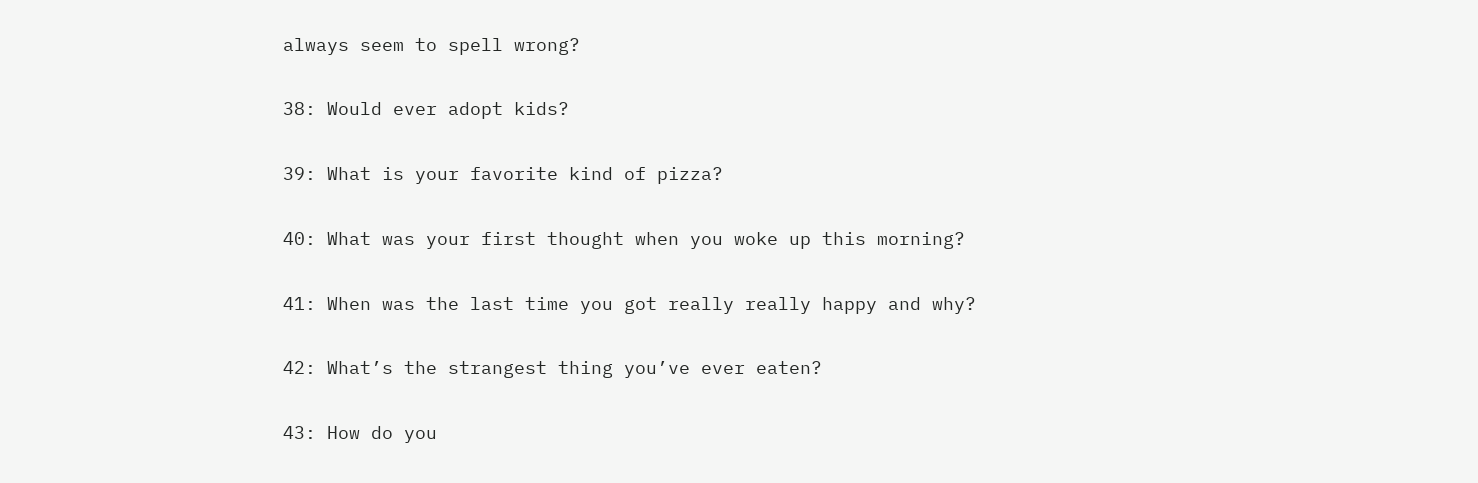always seem to spell wrong?

38: Would ever adopt kids?

39: What is your favorite kind of pizza?

40: What was your first thought when you woke up this morning?

41: When was the last time you got really really happy and why?

42: What’s the strangest thing you’ve ever eaten?

43: How do you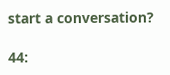start a conversation?

44: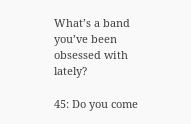What’s a band you’ve been obsessed with lately?

45: Do you come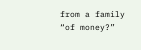from a family “of money?”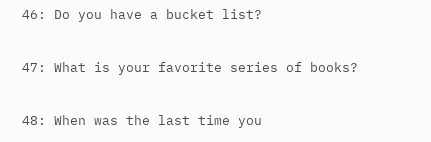46: Do you have a bucket list?

47: What is your favorite series of books?

48: When was the last time you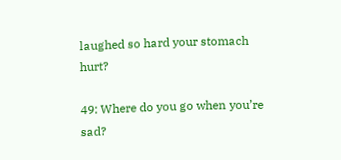laughed so hard your stomach hurt?

49: Where do you go when you’re sad?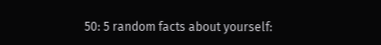50: 5 random facts about yourself: